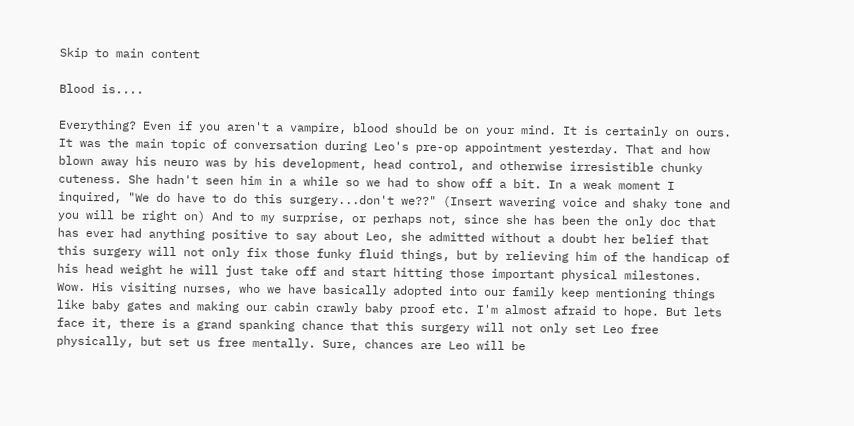Skip to main content

Blood is....

Everything? Even if you aren't a vampire, blood should be on your mind. It is certainly on ours. It was the main topic of conversation during Leo's pre-op appointment yesterday. That and how blown away his neuro was by his development, head control, and otherwise irresistible chunky cuteness. She hadn't seen him in a while so we had to show off a bit. In a weak moment I inquired, "We do have to do this surgery...don't we??" (Insert wavering voice and shaky tone and you will be right on) And to my surprise, or perhaps not, since she has been the only doc that has ever had anything positive to say about Leo, she admitted without a doubt her belief that this surgery will not only fix those funky fluid things, but by relieving him of the handicap of his head weight he will just take off and start hitting those important physical milestones. Wow. His visiting nurses, who we have basically adopted into our family keep mentioning things like baby gates and making our cabin crawly baby proof etc. I'm almost afraid to hope. But lets face it, there is a grand spanking chance that this surgery will not only set Leo free physically, but set us free mentally. Sure, chances are Leo will be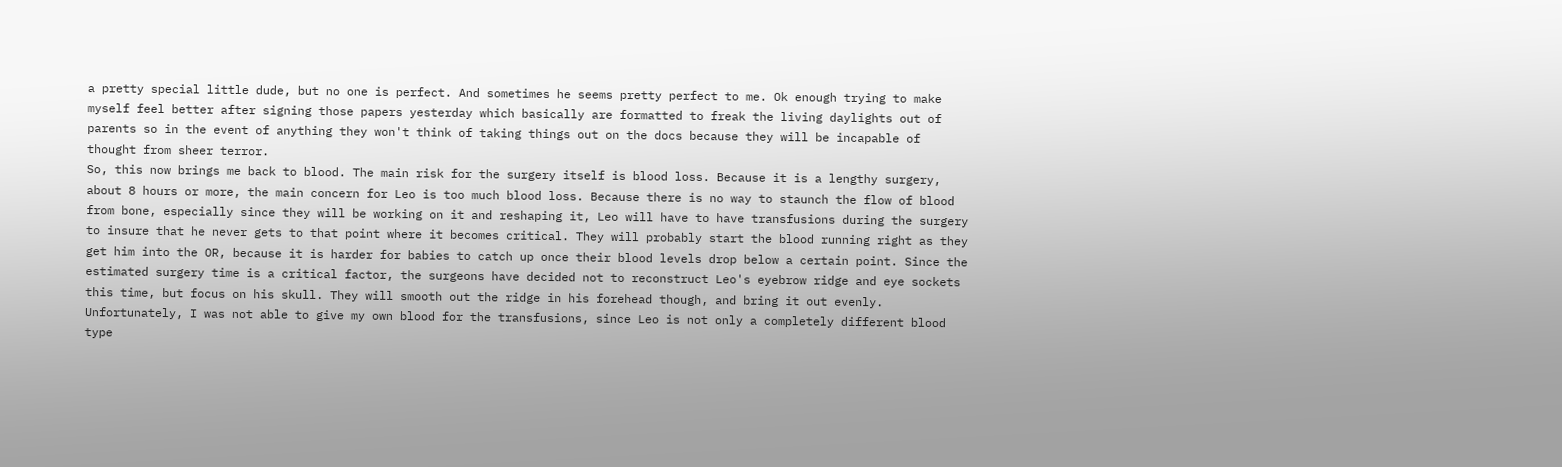a pretty special little dude, but no one is perfect. And sometimes he seems pretty perfect to me. Ok enough trying to make myself feel better after signing those papers yesterday which basically are formatted to freak the living daylights out of parents so in the event of anything they won't think of taking things out on the docs because they will be incapable of thought from sheer terror.
So, this now brings me back to blood. The main risk for the surgery itself is blood loss. Because it is a lengthy surgery, about 8 hours or more, the main concern for Leo is too much blood loss. Because there is no way to staunch the flow of blood from bone, especially since they will be working on it and reshaping it, Leo will have to have transfusions during the surgery to insure that he never gets to that point where it becomes critical. They will probably start the blood running right as they get him into the OR, because it is harder for babies to catch up once their blood levels drop below a certain point. Since the estimated surgery time is a critical factor, the surgeons have decided not to reconstruct Leo's eyebrow ridge and eye sockets this time, but focus on his skull. They will smooth out the ridge in his forehead though, and bring it out evenly. Unfortunately, I was not able to give my own blood for the transfusions, since Leo is not only a completely different blood type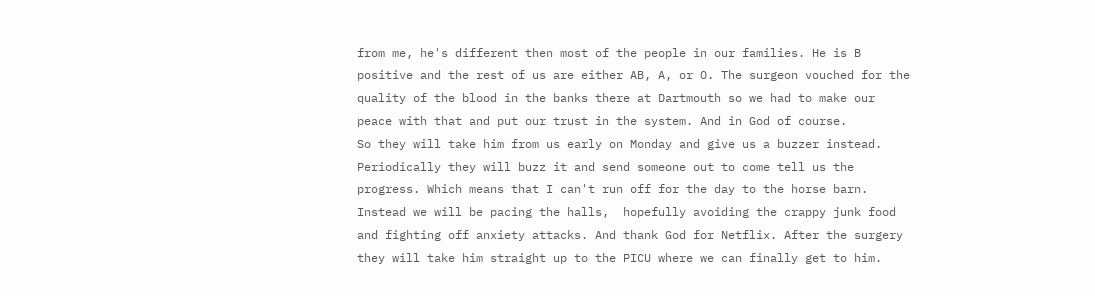from me, he's different then most of the people in our families. He is B positive and the rest of us are either AB, A, or O. The surgeon vouched for the quality of the blood in the banks there at Dartmouth so we had to make our peace with that and put our trust in the system. And in God of course.
So they will take him from us early on Monday and give us a buzzer instead. Periodically they will buzz it and send someone out to come tell us the progress. Which means that I can't run off for the day to the horse barn. Instead we will be pacing the halls,  hopefully avoiding the crappy junk food and fighting off anxiety attacks. And thank God for Netflix. After the surgery they will take him straight up to the PICU where we can finally get to him.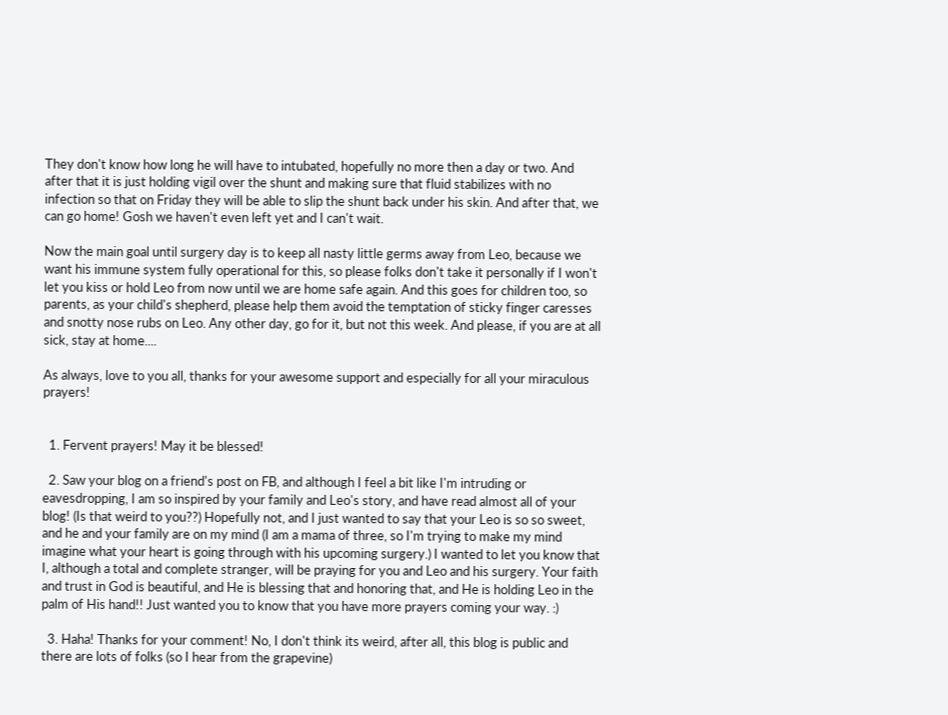They don't know how long he will have to intubated, hopefully no more then a day or two. And after that it is just holding vigil over the shunt and making sure that fluid stabilizes with no infection so that on Friday they will be able to slip the shunt back under his skin. And after that, we can go home! Gosh we haven't even left yet and I can't wait.

Now the main goal until surgery day is to keep all nasty little germs away from Leo, because we want his immune system fully operational for this, so please folks don't take it personally if I won't let you kiss or hold Leo from now until we are home safe again. And this goes for children too, so parents, as your child's shepherd, please help them avoid the temptation of sticky finger caresses and snotty nose rubs on Leo. Any other day, go for it, but not this week. And please, if you are at all sick, stay at home....

As always, love to you all, thanks for your awesome support and especially for all your miraculous prayers!


  1. Fervent prayers! May it be blessed!

  2. Saw your blog on a friend's post on FB, and although I feel a bit like I'm intruding or eavesdropping, I am so inspired by your family and Leo's story, and have read almost all of your blog! (Is that weird to you??) Hopefully not, and I just wanted to say that your Leo is so so sweet, and he and your family are on my mind (I am a mama of three, so I'm trying to make my mind imagine what your heart is going through with his upcoming surgery.) I wanted to let you know that I, although a total and complete stranger, will be praying for you and Leo and his surgery. Your faith and trust in God is beautiful, and He is blessing that and honoring that, and He is holding Leo in the palm of His hand!! Just wanted you to know that you have more prayers coming your way. :)

  3. Haha! Thanks for your comment! No, I don't think its weird, after all, this blog is public and there are lots of folks (so I hear from the grapevine)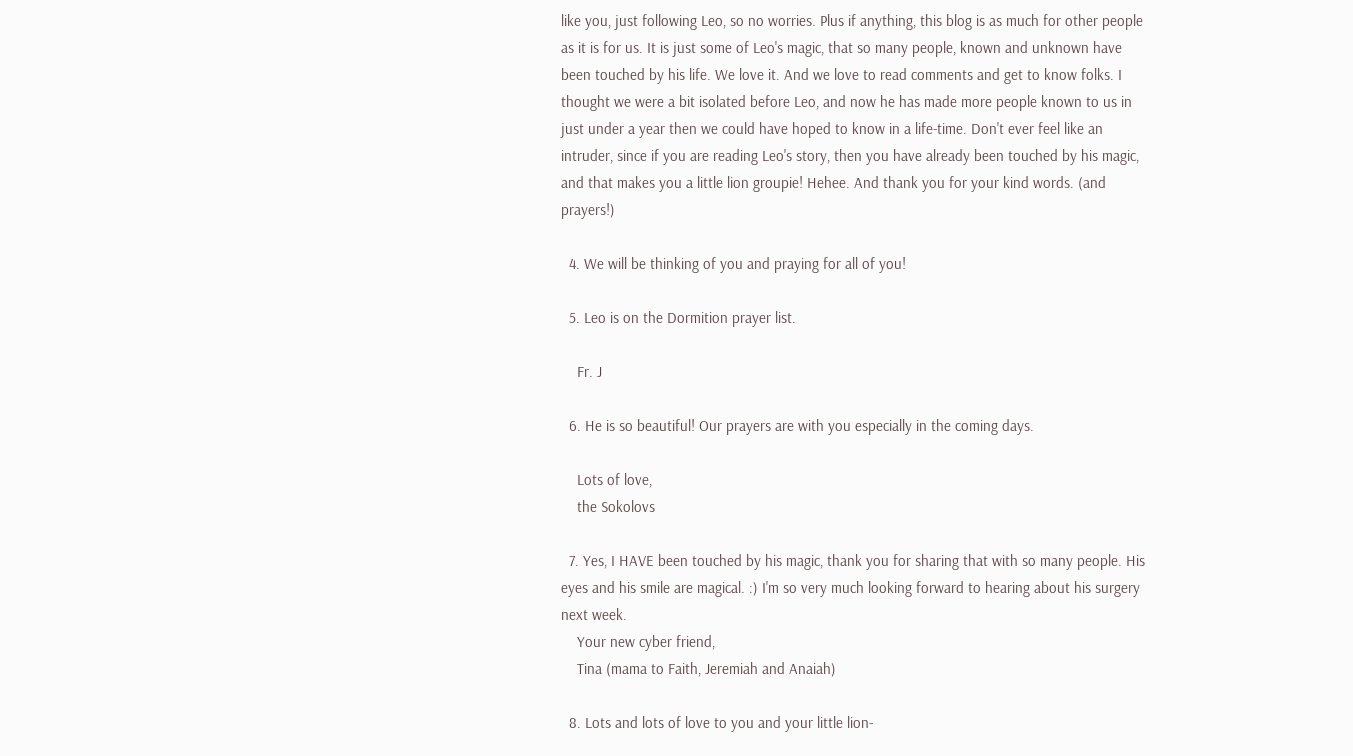like you, just following Leo, so no worries. Plus if anything, this blog is as much for other people as it is for us. It is just some of Leo's magic, that so many people, known and unknown have been touched by his life. We love it. And we love to read comments and get to know folks. I thought we were a bit isolated before Leo, and now he has made more people known to us in just under a year then we could have hoped to know in a life-time. Don't ever feel like an intruder, since if you are reading Leo's story, then you have already been touched by his magic, and that makes you a little lion groupie! Hehee. And thank you for your kind words. (and prayers!)

  4. We will be thinking of you and praying for all of you!

  5. Leo is on the Dormition prayer list.

    Fr. J

  6. He is so beautiful! Our prayers are with you especially in the coming days.

    Lots of love,
    the Sokolovs

  7. Yes, I HAVE been touched by his magic, thank you for sharing that with so many people. His eyes and his smile are magical. :) I'm so very much looking forward to hearing about his surgery next week.
    Your new cyber friend,
    Tina (mama to Faith, Jeremiah and Anaiah)

  8. Lots and lots of love to you and your little lion-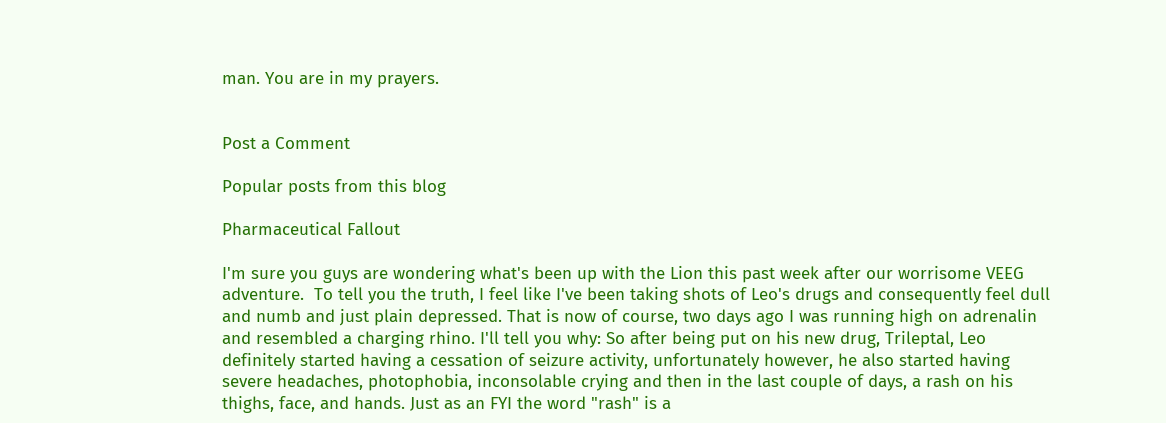man. You are in my prayers.


Post a Comment

Popular posts from this blog

Pharmaceutical Fallout

I'm sure you guys are wondering what's been up with the Lion this past week after our worrisome VEEG adventure.  To tell you the truth, I feel like I've been taking shots of Leo's drugs and consequently feel dull and numb and just plain depressed. That is now of course, two days ago I was running high on adrenalin and resembled a charging rhino. I'll tell you why: So after being put on his new drug, Trileptal, Leo definitely started having a cessation of seizure activity, unfortunately however, he also started having severe headaches, photophobia, inconsolable crying and then in the last couple of days, a rash on his thighs, face, and hands. Just as an FYI the word "rash" is a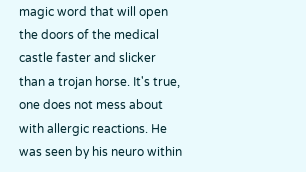magic word that will open the doors of the medical castle faster and slicker than a trojan horse. It's true, one does not mess about with allergic reactions. He was seen by his neuro within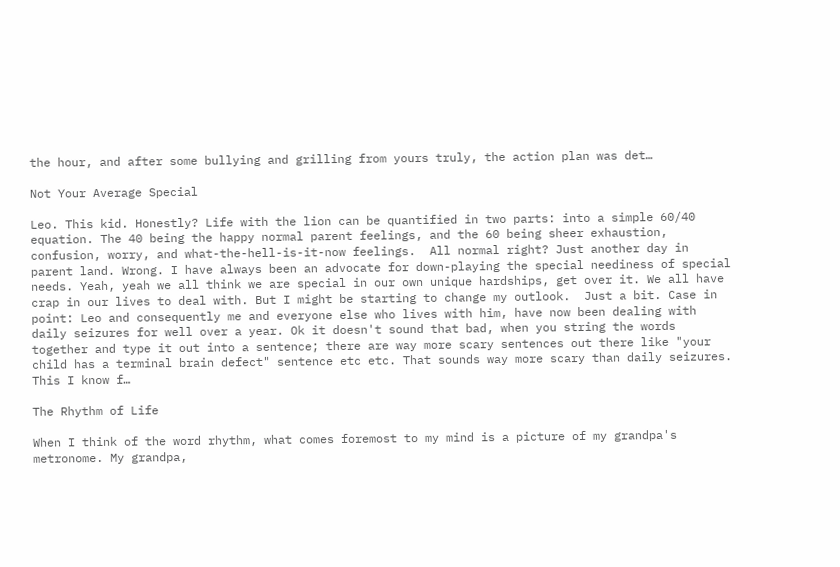the hour, and after some bullying and grilling from yours truly, the action plan was det…

Not Your Average Special

Leo. This kid. Honestly? Life with the lion can be quantified in two parts: into a simple 60/40 equation. The 40 being the happy normal parent feelings, and the 60 being sheer exhaustion, confusion, worry, and what-the-hell-is-it-now feelings.  All normal right? Just another day in parent land. Wrong. I have always been an advocate for down-playing the special neediness of special needs. Yeah, yeah we all think we are special in our own unique hardships, get over it. We all have crap in our lives to deal with. But I might be starting to change my outlook.  Just a bit. Case in point: Leo and consequently me and everyone else who lives with him, have now been dealing with daily seizures for well over a year. Ok it doesn't sound that bad, when you string the words together and type it out into a sentence; there are way more scary sentences out there like "your child has a terminal brain defect" sentence etc etc. That sounds way more scary than daily seizures. This I know f…

The Rhythm of Life

When I think of the word rhythm, what comes foremost to my mind is a picture of my grandpa's metronome. My grandpa,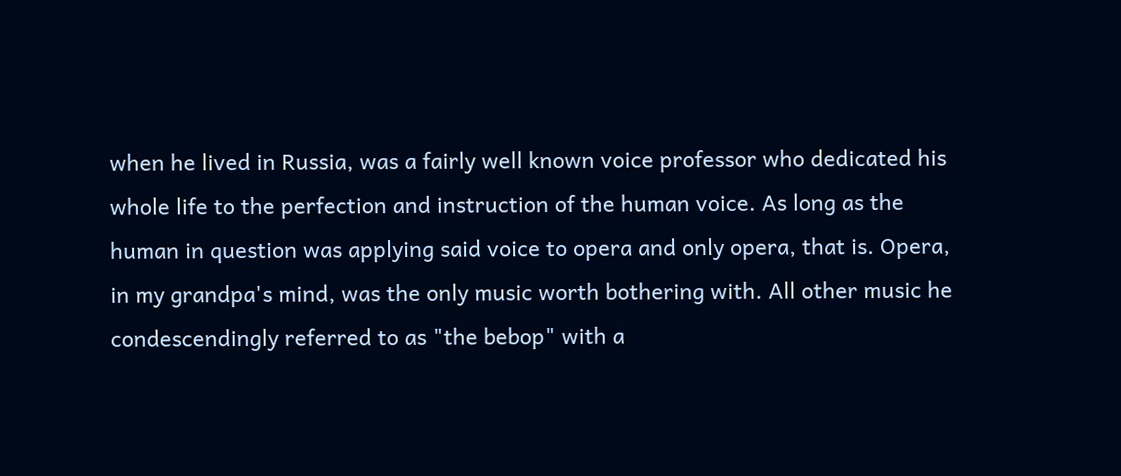when he lived in Russia, was a fairly well known voice professor who dedicated his whole life to the perfection and instruction of the human voice. As long as the human in question was applying said voice to opera and only opera, that is. Opera, in my grandpa's mind, was the only music worth bothering with. All other music he condescendingly referred to as "the bebop" with a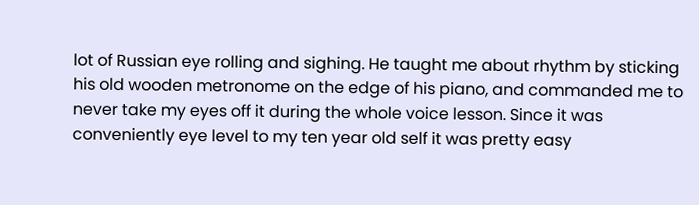lot of Russian eye rolling and sighing. He taught me about rhythm by sticking his old wooden metronome on the edge of his piano, and commanded me to never take my eyes off it during the whole voice lesson. Since it was conveniently eye level to my ten year old self it was pretty easy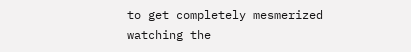to get completely mesmerized watching the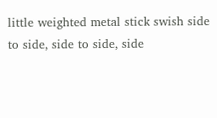little weighted metal stick swish side to side, side to side, side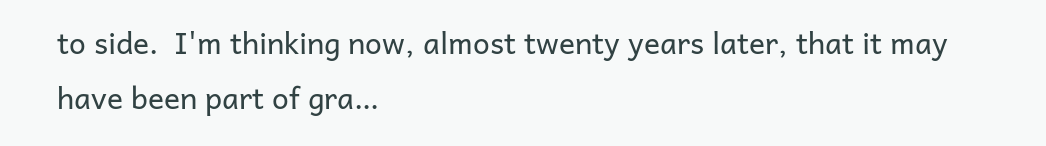to side.  I'm thinking now, almost twenty years later, that it may have been part of gra…